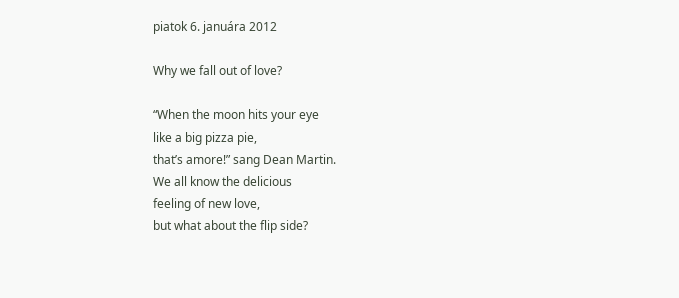piatok 6. januára 2012

Why we fall out of love?

“When the moon hits your eye
like a big pizza pie,
that’s amore!” sang Dean Martin.
We all know the delicious
feeling of new love,
but what about the flip side?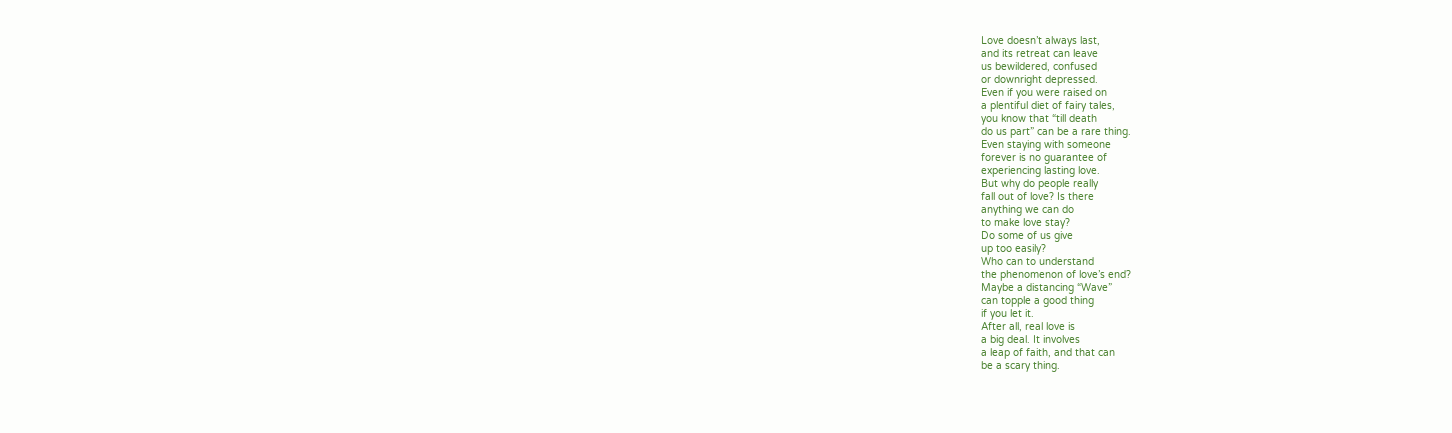Love doesn’t always last,
and its retreat can leave
us bewildered, confused
or downright depressed.
Even if you were raised on
a plentiful diet of fairy tales,
you know that “till death
do us part” can be a rare thing.
Even staying with someone
forever is no guarantee of
experiencing lasting love.
But why do people really
fall out of love? Is there
anything we can do
to make love stay?
Do some of us give
up too easily?
Who can to understand
the phenomenon of love’s end?
Maybe a distancing “Wave”
can topple a good thing
if you let it.
After all, real love is
a big deal. It involves
a leap of faith, and that can
be a scary thing.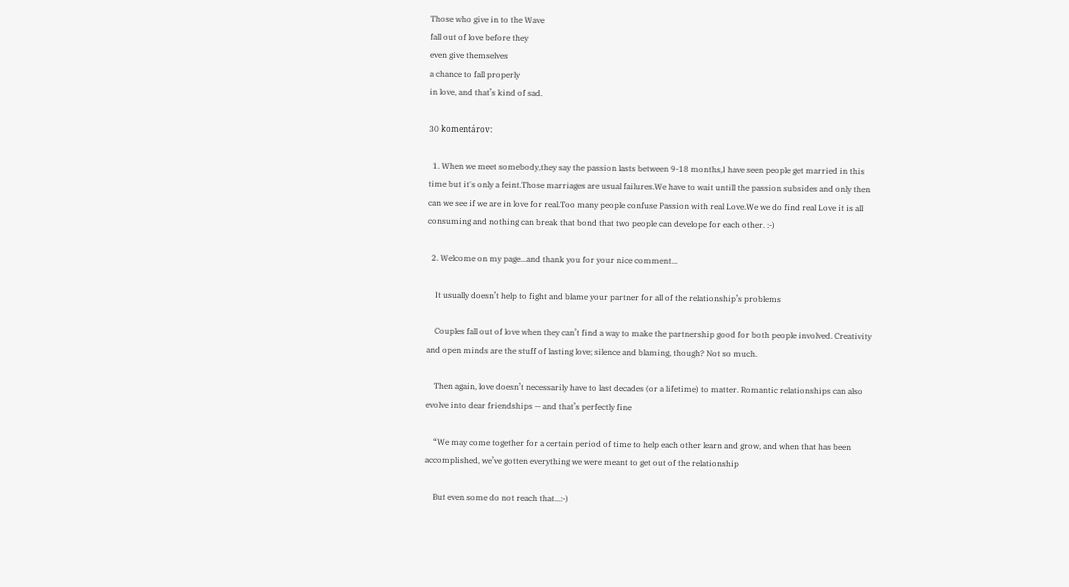Those who give in to the Wave
fall out of love before they
even give themselves
a chance to fall properly
in love, and that’s kind of sad.

30 komentárov:

  1. When we meet somebody,they say the passion lasts between 9-18 months,I have seen people get married in this time but it's only a feint.Those marriages are usual failures.We have to wait untill the passion subsides and only then can we see if we are in love for real.Too many people confuse Passion with real Love.We we do find real Love it is all consuming and nothing can break that bond that two people can develope for each other. :-)

  2. Welcome on my page...and thank you for your nice comment...

    It usually doesn’t help to fight and blame your partner for all of the relationship’s problems

    Couples fall out of love when they can’t find a way to make the partnership good for both people involved. Creativity and open minds are the stuff of lasting love; silence and blaming, though? Not so much.

    Then again, love doesn’t necessarily have to last decades (or a lifetime) to matter. Romantic relationships can also evolve into dear friendships — and that’s perfectly fine

    “We may come together for a certain period of time to help each other learn and grow, and when that has been accomplished, we’ve gotten everything we were meant to get out of the relationship

    But even some do not reach that...:-)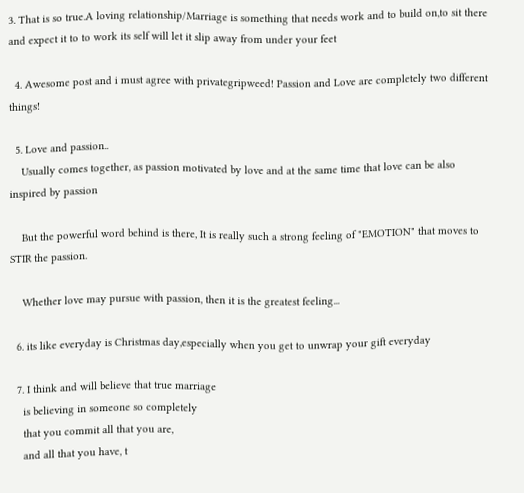3. That is so true.A loving relationship/Marriage is something that needs work and to build on,to sit there and expect it to to work its self will let it slip away from under your feet

  4. Awesome post and i must agree with privategripweed! Passion and Love are completely two different things!

  5. Love and passion..
    Usually comes together, as passion motivated by love and at the same time that love can be also inspired by passion

    But the powerful word behind is there, It is really such a strong feeling of "EMOTION" that moves to STIR the passion.

    Whether love may pursue with passion, then it is the greatest feeling...

  6. its like everyday is Christmas day,especially when you get to unwrap your gift everyday

  7. I think and will believe that true marriage
    is believing in someone so completely
    that you commit all that you are,
    and all that you have, t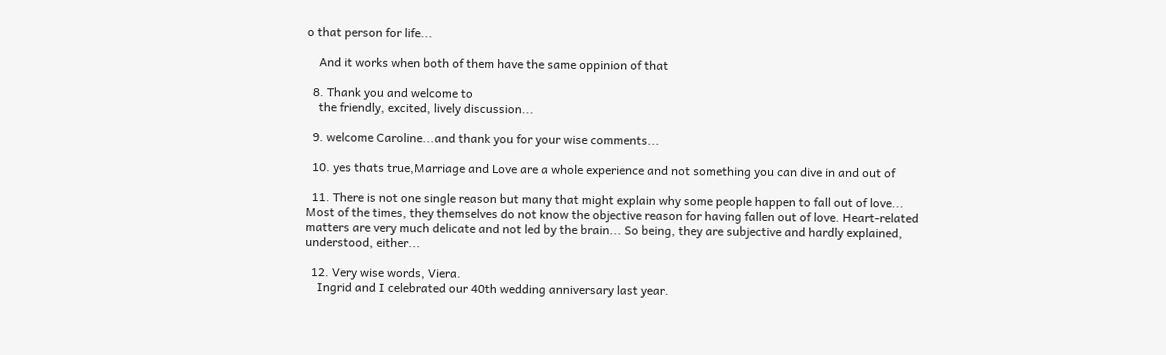o that person for life...

    And it works when both of them have the same oppinion of that

  8. Thank you and welcome to
    the friendly, excited, lively discussion...

  9. welcome Caroline...and thank you for your wise comments...

  10. yes thats true,Marriage and Love are a whole experience and not something you can dive in and out of

  11. There is not one single reason but many that might explain why some people happen to fall out of love... Most of the times, they themselves do not know the objective reason for having fallen out of love. Heart-related matters are very much delicate and not led by the brain... So being, they are subjective and hardly explained, understood, either...

  12. Very wise words, Viera.
    Ingrid and I celebrated our 40th wedding anniversary last year.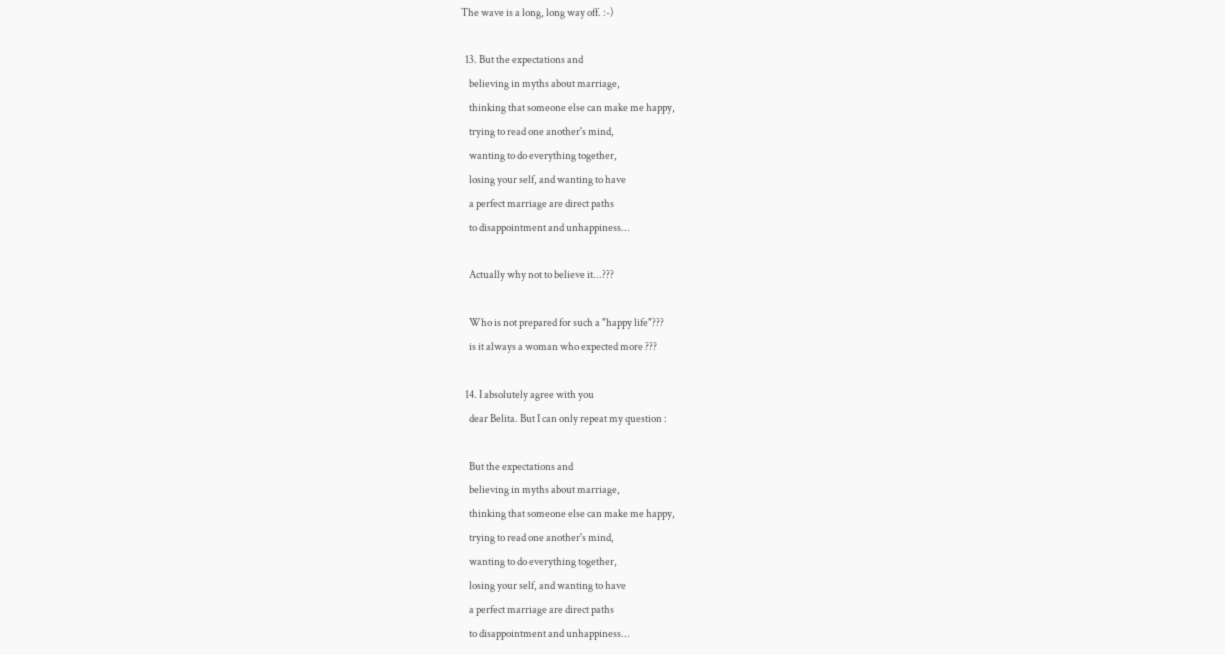The wave is a long, long way off. :-)

  13. But the expectations and
    believing in myths about marriage,
    thinking that someone else can make me happy,
    trying to read one another's mind,
    wanting to do everything together,
    losing your self, and wanting to have
    a perfect marriage are direct paths
    to disappointment and unhappiness...

    Actually why not to believe it...???

    Who is not prepared for such a "happy life"???
    is it always a woman who expected more ???

  14. I absolutely agree with you
    dear Belita. But I can only repeat my question :

    But the expectations and
    believing in myths about marriage,
    thinking that someone else can make me happy,
    trying to read one another's mind,
    wanting to do everything together,
    losing your self, and wanting to have
    a perfect marriage are direct paths
    to disappointment and unhappiness...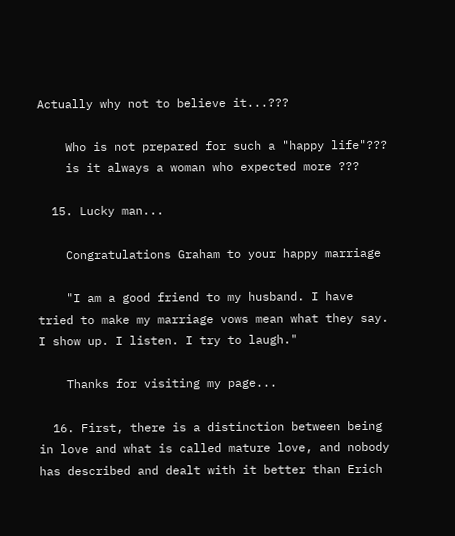Actually why not to believe it...???

    Who is not prepared for such a "happy life"???
    is it always a woman who expected more ???

  15. Lucky man...

    Congratulations Graham to your happy marriage

    "I am a good friend to my husband. I have tried to make my marriage vows mean what they say. I show up. I listen. I try to laugh."

    Thanks for visiting my page...

  16. First, there is a distinction between being in love and what is called mature love, and nobody has described and dealt with it better than Erich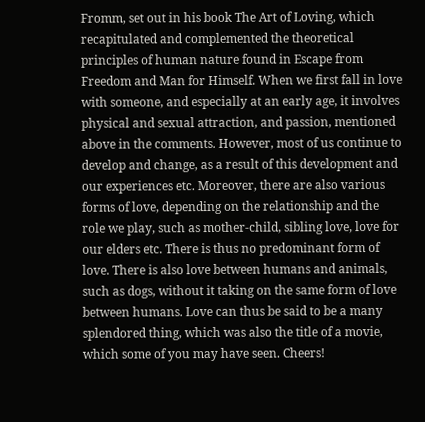Fromm, set out in his book The Art of Loving, which recapitulated and complemented the theoretical principles of human nature found in Escape from Freedom and Man for Himself. When we first fall in love with someone, and especially at an early age, it involves physical and sexual attraction, and passion, mentioned above in the comments. However, most of us continue to develop and change, as a result of this development and our experiences etc. Moreover, there are also various forms of love, depending on the relationship and the role we play, such as mother-child, sibling love, love for our elders etc. There is thus no predominant form of love. There is also love between humans and animals, such as dogs, without it taking on the same form of love between humans. Love can thus be said to be a many splendored thing, which was also the title of a movie, which some of you may have seen. Cheers!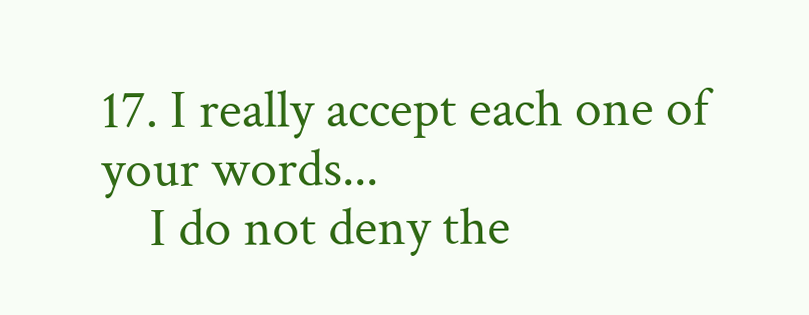17. I really accept each one of your words...
    I do not deny the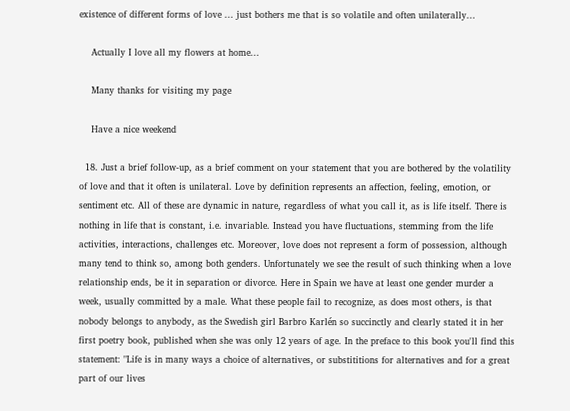existence of different forms of love ... just bothers me that is so volatile and often unilaterally...

    Actually I love all my flowers at home...

    Many thanks for visiting my page

    Have a nice weekend

  18. Just a brief follow-up, as a brief comment on your statement that you are bothered by the volatility of love and that it often is unilateral. Love by definition represents an affection, feeling, emotion, or sentiment etc. All of these are dynamic in nature, regardless of what you call it, as is life itself. There is nothing in life that is constant, i.e. invariable. Instead you have fluctuations, stemming from the life activities, interactions, challenges etc. Moreover, love does not represent a form of possession, although many tend to think so, among both genders. Unfortunately we see the result of such thinking when a love relationship ends, be it in separation or divorce. Here in Spain we have at least one gender murder a week, usually committed by a male. What these people fail to recognize, as does most others, is that nobody belongs to anybody, as the Swedish girl Barbro Karlén so succinctly and clearly stated it in her first poetry book, published when she was only 12 years of age. In the preface to this book you'll find this statement: "Life is in many ways a choice of alternatives, or substititions for alternatives and for a great part of our lives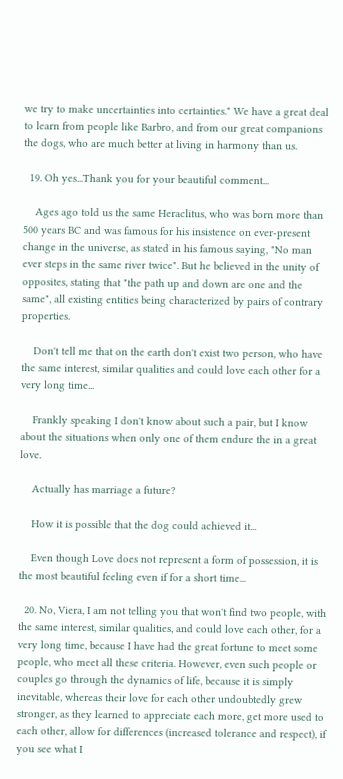we try to make uncertainties into certainties." We have a great deal to learn from people like Barbro, and from our great companions the dogs, who are much better at living in harmony than us.

  19. Oh yes...Thank you for your beautiful comment...

    Ages ago told us the same Heraclitus, who was born more than 500 years BC and was famous for his insistence on ever-present change in the universe, as stated in his famous saying, "No man ever steps in the same river twice". But he believed in the unity of opposites, stating that "the path up and down are one and the same", all existing entities being characterized by pairs of contrary properties.

    Don't tell me that on the earth don't exist two person, who have the same interest, similar qualities and could love each other for a very long time...

    Frankly speaking I don't know about such a pair, but I know about the situations when only one of them endure the in a great love.

    Actually has marriage a future?

    How it is possible that the dog could achieved it...

    Even though Love does not represent a form of possession, it is the most beautiful feeling even if for a short time...

  20. No, Viera, I am not telling you that won't find two people, with the same interest, similar qualities, and could love each other, for a very long time, because I have had the great fortune to meet some people, who meet all these criteria. However, even such people or couples go through the dynamics of life, because it is simply inevitable, whereas their love for each other undoubtedly grew stronger, as they learned to appreciate each more, get more used to each other, allow for differences (increased tolerance and respect), if you see what I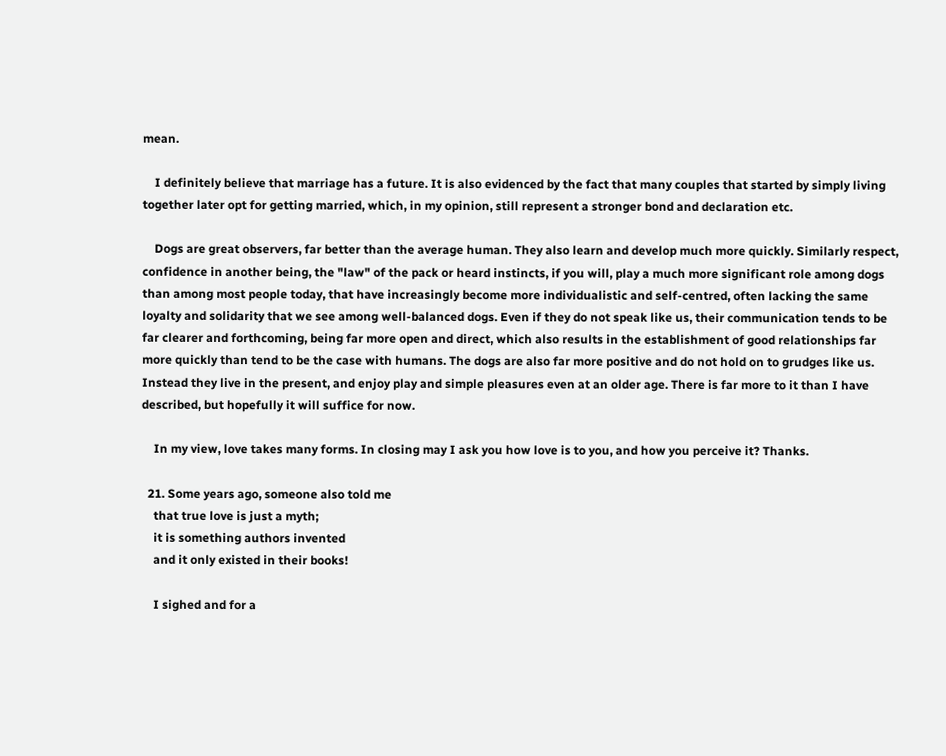mean.

    I definitely believe that marriage has a future. It is also evidenced by the fact that many couples that started by simply living together later opt for getting married, which, in my opinion, still represent a stronger bond and declaration etc.

    Dogs are great observers, far better than the average human. They also learn and develop much more quickly. Similarly respect, confidence in another being, the "law" of the pack or heard instincts, if you will, play a much more significant role among dogs than among most people today, that have increasingly become more individualistic and self-centred, often lacking the same loyalty and solidarity that we see among well-balanced dogs. Even if they do not speak like us, their communication tends to be far clearer and forthcoming, being far more open and direct, which also results in the establishment of good relationships far more quickly than tend to be the case with humans. The dogs are also far more positive and do not hold on to grudges like us. Instead they live in the present, and enjoy play and simple pleasures even at an older age. There is far more to it than I have described, but hopefully it will suffice for now.

    In my view, love takes many forms. In closing may I ask you how love is to you, and how you perceive it? Thanks.

  21. Some years ago, someone also told me
    that true love is just a myth;
    it is something authors invented
    and it only existed in their books!

    I sighed and for a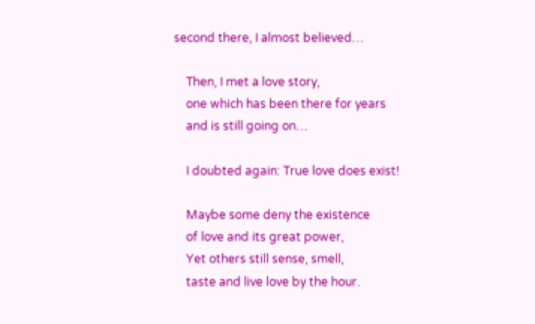second there, I almost believed…

    Then, I met a love story,
    one which has been there for years
    and is still going on…

    I doubted again: True love does exist!

    Maybe some deny the existence
    of love and its great power,
    Yet others still sense, smell,
    taste and live love by the hour.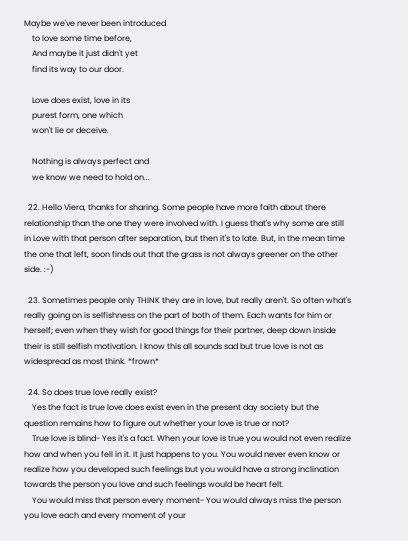Maybe we've never been introduced
    to love some time before,
    And maybe it just didn't yet
    find its way to our door.

    Love does exist, love in its
    purest form, one which
    won't lie or deceive.

    Nothing is always perfect and
    we know we need to hold on...

  22. Hello Viera, thanks for sharing. Some people have more faith about there relationship than the one they were involved with. I guess that's why some are still in Love with that person after separation, but then it's to late. But, in the mean time the one that left, soon finds out that the grass is not always greener on the other side. :-)

  23. Sometimes people only THINK they are in love, but really aren't. So often what's really going on is selfishness on the part of both of them. Each wants for him or herself; even when they wish for good things for their partner, deep down inside their is still selfish motivation. I know this all sounds sad but true love is not as widespread as most think. *frown*

  24. So does true love really exist?
    Yes the fact is true love does exist even in the present day society but the question remains how to figure out whether your love is true or not?
    True love is blind- Yes it's a fact. When your love is true you would not even realize how and when you fell in it. It just happens to you. You would never even know or realize how you developed such feelings but you would have a strong inclination towards the person you love and such feelings would be heart felt.
    You would miss that person every moment- You would always miss the person you love each and every moment of your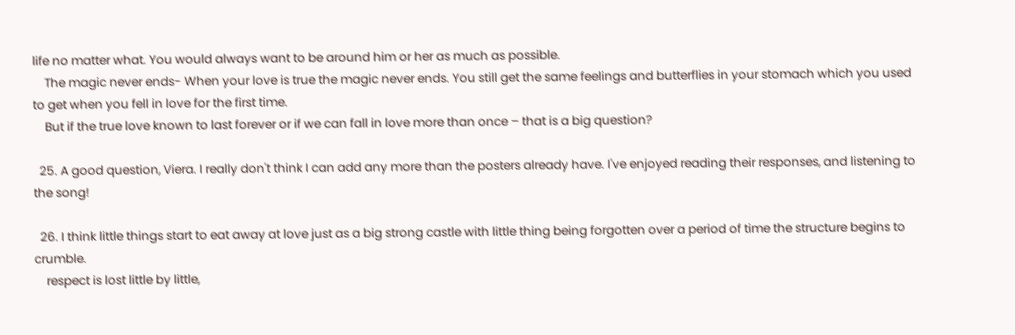life no matter what. You would always want to be around him or her as much as possible.
    The magic never ends- When your love is true the magic never ends. You still get the same feelings and butterflies in your stomach which you used to get when you fell in love for the first time.
    But if the true love known to last forever or if we can fall in love more than once – that is a big question?

  25. A good question, Viera. I really don't think I can add any more than the posters already have. I've enjoyed reading their responses, and listening to the song!

  26. I think little things start to eat away at love just as a big strong castle with little thing being forgotten over a period of time the structure begins to crumble.
    respect is lost little by little,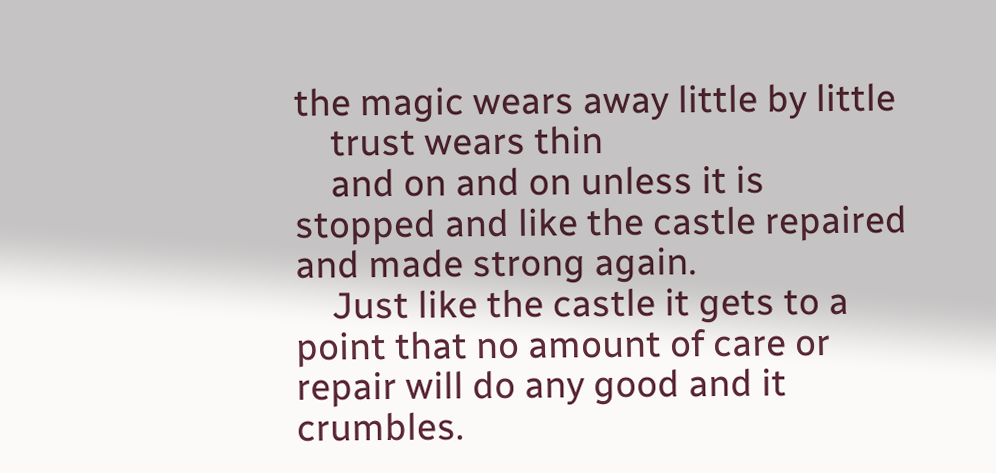the magic wears away little by little
    trust wears thin
    and on and on unless it is stopped and like the castle repaired and made strong again.
    Just like the castle it gets to a point that no amount of care or repair will do any good and it crumbles.